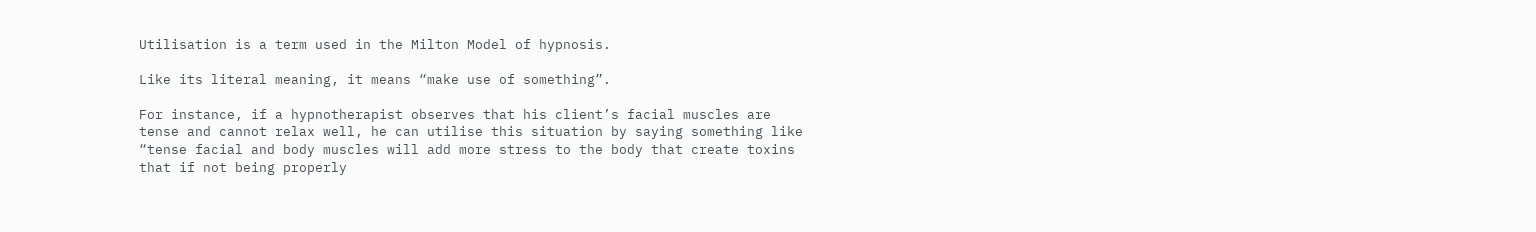Utilisation is a term used in the Milton Model of hypnosis.

Like its literal meaning, it means “make use of something”.

For instance, if a hypnotherapist observes that his client’s facial muscles are tense and cannot relax well, he can utilise this situation by saying something like “tense facial and body muscles will add more stress to the body that create toxins that if not being properly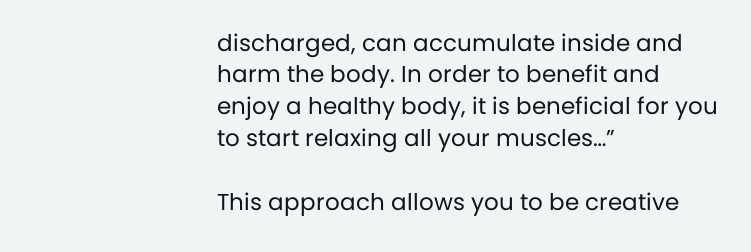discharged, can accumulate inside and harm the body. In order to benefit and enjoy a healthy body, it is beneficial for you to start relaxing all your muscles…”

This approach allows you to be creative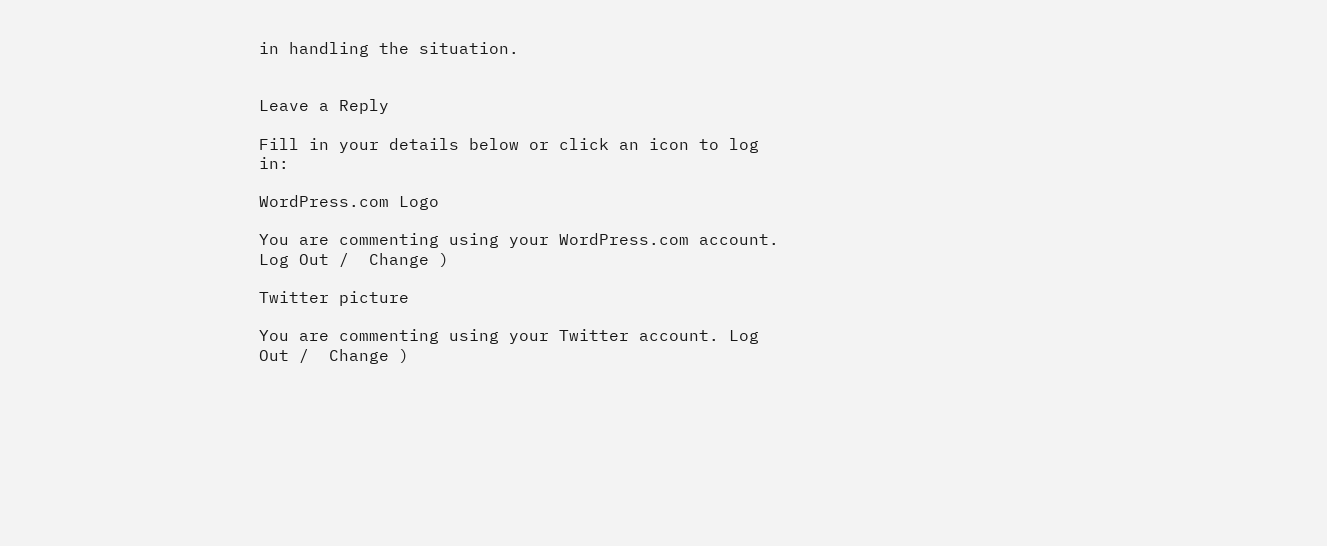in handling the situation.


Leave a Reply

Fill in your details below or click an icon to log in:

WordPress.com Logo

You are commenting using your WordPress.com account. Log Out /  Change )

Twitter picture

You are commenting using your Twitter account. Log Out /  Change )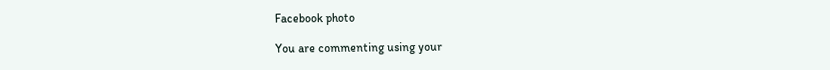Facebook photo

You are commenting using your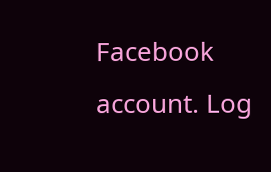Facebook account. Log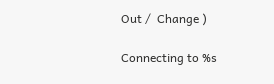Out /  Change )

Connecting to %s